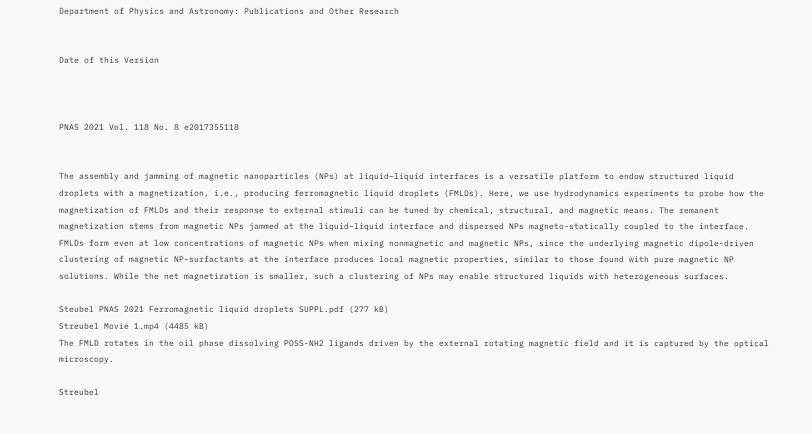Department of Physics and Astronomy: Publications and Other Research


Date of this Version



PNAS 2021 Vol. 118 No. 8 e2017355118


The assembly and jamming of magnetic nanoparticles (NPs) at liquid–liquid interfaces is a versatile platform to endow structured liquid droplets with a magnetization, i.e., producing ferromagnetic liquid droplets (FMLDs). Here, we use hydrodynamics experiments to probe how the magnetization of FMLDs and their response to external stimuli can be tuned by chemical, structural, and magnetic means. The remanent magnetization stems from magnetic NPs jammed at the liquid–liquid interface and dispersed NPs magneto-statically coupled to the interface. FMLDs form even at low concentrations of magnetic NPs when mixing nonmagnetic and magnetic NPs, since the underlying magnetic dipole-driven clustering of magnetic NP-surfactants at the interface produces local magnetic properties, similar to those found with pure magnetic NP solutions. While the net magnetization is smaller, such a clustering of NPs may enable structured liquids with heterogeneous surfaces.

Steubel PNAS 2021 Ferromagnetic liquid droplets SUPPL.pdf (277 kB)
Streubel Movie 1.mp4 (4485 kB)
The FMLD rotates in the oil phase dissolving POSS-NH2 ligands driven by the external rotating magnetic field and it is captured by the optical microscopy.

Streubel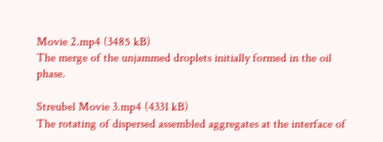Movie 2.mp4 (3485 kB)
The merge of the unjammed droplets initially formed in the oil phase.

Streubel Movie 3.mp4 (4331 kB)
The rotating of dispersed assembled aggregates at the interface of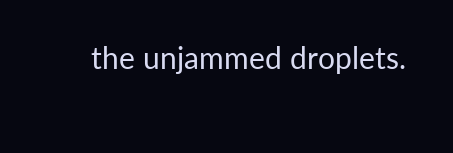the unjammed droplets.